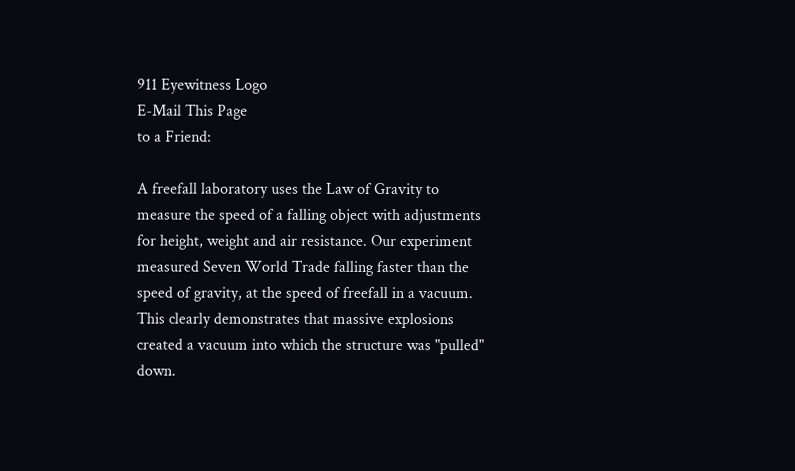911 Eyewitness Logo
E-Mail This Page
to a Friend:

A freefall laboratory uses the Law of Gravity to measure the speed of a falling object with adjustments for height, weight and air resistance. Our experiment measured Seven World Trade falling faster than the speed of gravity, at the speed of freefall in a vacuum. This clearly demonstrates that massive explosions created a vacuum into which the structure was "pulled" down.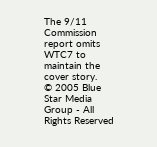The 9/11 Commission report omits WTC7 to maintain the cover story.
© 2005 Blue Star Media Group - All Rights Reserved